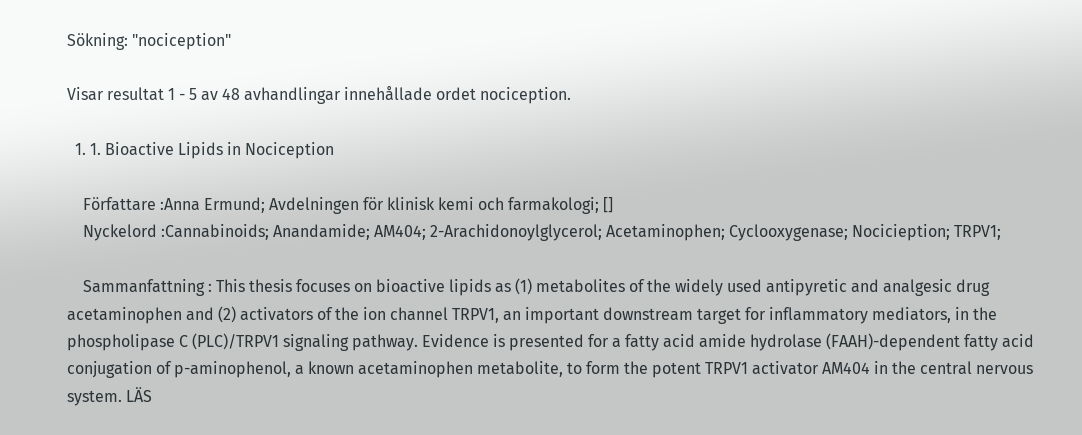Sökning: "nociception"

Visar resultat 1 - 5 av 48 avhandlingar innehållade ordet nociception.

  1. 1. Bioactive Lipids in Nociception

    Författare :Anna Ermund; Avdelningen för klinisk kemi och farmakologi; []
    Nyckelord :Cannabinoids; Anandamide; AM404; 2-Arachidonoylglycerol; Acetaminophen; Cyclooxygenase; Nocicieption; TRPV1;

    Sammanfattning : This thesis focuses on bioactive lipids as (1) metabolites of the widely used antipyretic and analgesic drug acetaminophen and (2) activators of the ion channel TRPV1, an important downstream target for inflammatory mediators, in the phospholipase C (PLC)/TRPV1 signaling pathway. Evidence is presented for a fatty acid amide hydrolase (FAAH)-dependent fatty acid conjugation of p-aminophenol, a known acetaminophen metabolite, to form the potent TRPV1 activator AM404 in the central nervous system. LÄS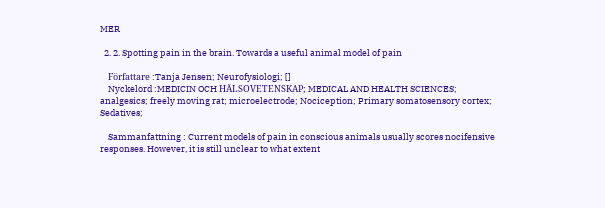MER

  2. 2. Spotting pain in the brain. Towards a useful animal model of pain

    Författare :Tanja Jensen; Neurofysiologi; []
    Nyckelord :MEDICIN OCH HÄLSOVETENSKAP; MEDICAL AND HEALTH SCIENCES; analgesics; freely moving rat; microelectrode; Nociception; Primary somatosensory cortex; Sedatives;

    Sammanfattning : Current models of pain in conscious animals usually scores nocifensive responses. However, it is still unclear to what extent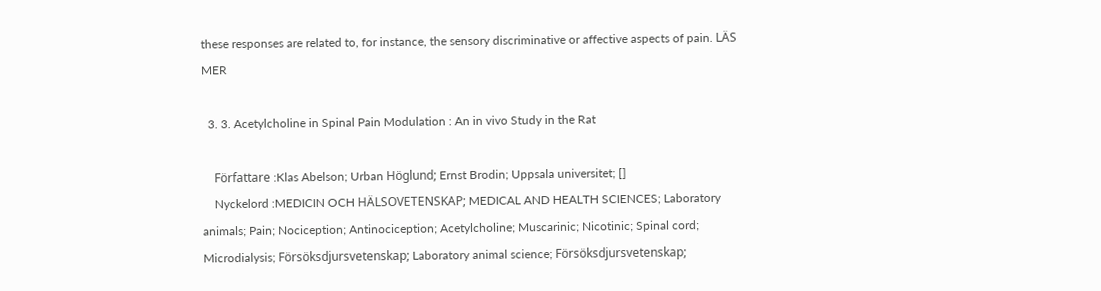these responses are related to, for instance, the sensory discriminative or affective aspects of pain. LÄS MER

  3. 3. Acetylcholine in Spinal Pain Modulation : An in vivo Study in the Rat

    Författare :Klas Abelson; Urban Höglund; Ernst Brodin; Uppsala universitet; []
    Nyckelord :MEDICIN OCH HÄLSOVETENSKAP; MEDICAL AND HEALTH SCIENCES; Laboratory animals; Pain; Nociception; Antinociception; Acetylcholine; Muscarinic; Nicotinic; Spinal cord; Microdialysis; Försöksdjursvetenskap; Laboratory animal science; Försöksdjursvetenskap;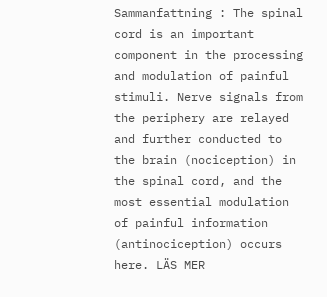Sammanfattning : The spinal cord is an important component in the processing and modulation of painful stimuli. Nerve signals from the periphery are relayed and further conducted to the brain (nociception) in the spinal cord, and the most essential modulation of painful information (antinociception) occurs here. LÄS MER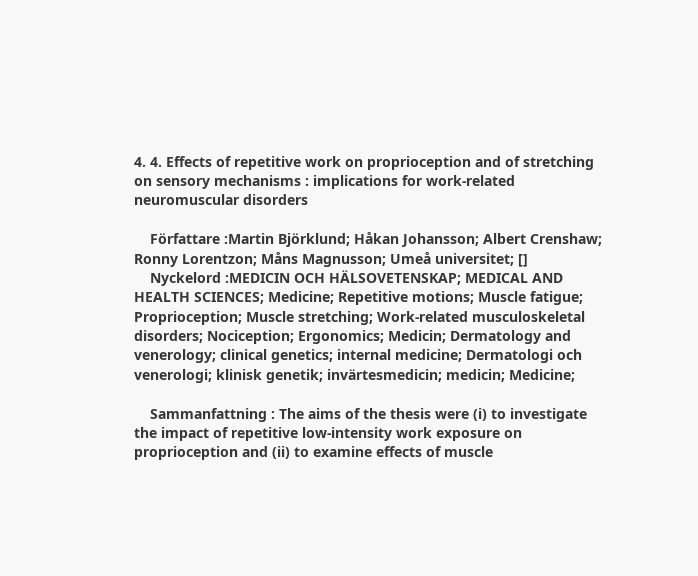4. 4. Effects of repetitive work on proprioception and of stretching on sensory mechanisms : implications for work-related neuromuscular disorders

    Författare :Martin Björklund; Håkan Johansson; Albert Crenshaw; Ronny Lorentzon; Måns Magnusson; Umeå universitet; []
    Nyckelord :MEDICIN OCH HÄLSOVETENSKAP; MEDICAL AND HEALTH SCIENCES; Medicine; Repetitive motions; Muscle fatigue; Proprioception; Muscle stretching; Work-related musculoskeletal disorders; Nociception; Ergonomics; Medicin; Dermatology and venerology; clinical genetics; internal medicine; Dermatologi och venerologi; klinisk genetik; invärtesmedicin; medicin; Medicine;

    Sammanfattning : The aims of the thesis were (i) to investigate the impact of repetitive low-intensity work exposure on proprioception and (ii) to examine effects of muscle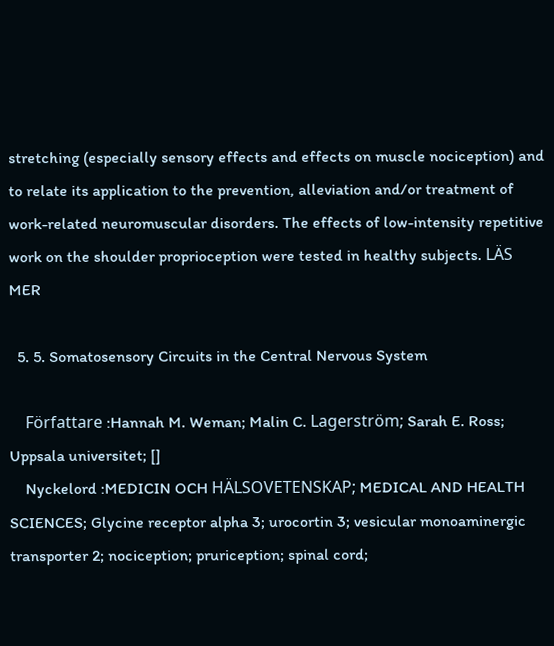stretching (especially sensory effects and effects on muscle nociception) and to relate its application to the prevention, alleviation and/or treatment of work-related neuromuscular disorders. The effects of low-intensity repetitive work on the shoulder proprioception were tested in healthy subjects. LÄS MER

  5. 5. Somatosensory Circuits in the Central Nervous System

    Författare :Hannah M. Weman; Malin C. Lagerström; Sarah E. Ross; Uppsala universitet; []
    Nyckelord :MEDICIN OCH HÄLSOVETENSKAP; MEDICAL AND HEALTH SCIENCES; Glycine receptor alpha 3; urocortin 3; vesicular monoaminergic transporter 2; nociception; pruriception; spinal cord;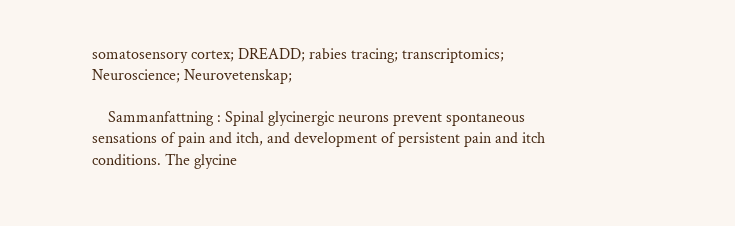somatosensory cortex; DREADD; rabies tracing; transcriptomics; Neuroscience; Neurovetenskap;

    Sammanfattning : Spinal glycinergic neurons prevent spontaneous sensations of pain and itch, and development of persistent pain and itch conditions. The glycine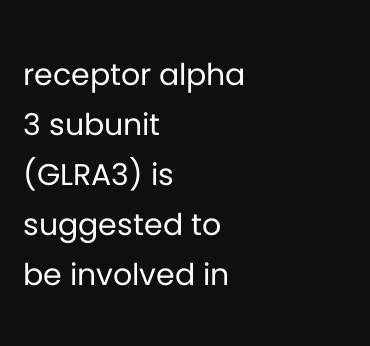receptor alpha 3 subunit (GLRA3) is suggested to be involved in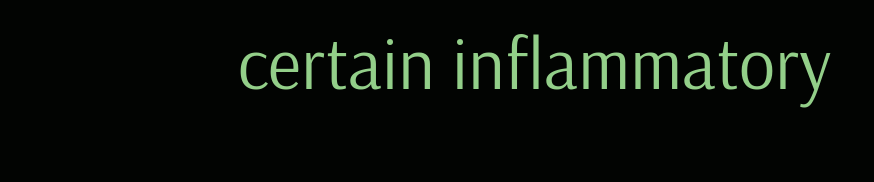certain inflammatory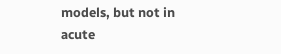models, but not in acute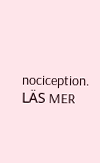nociception. LÄS MER